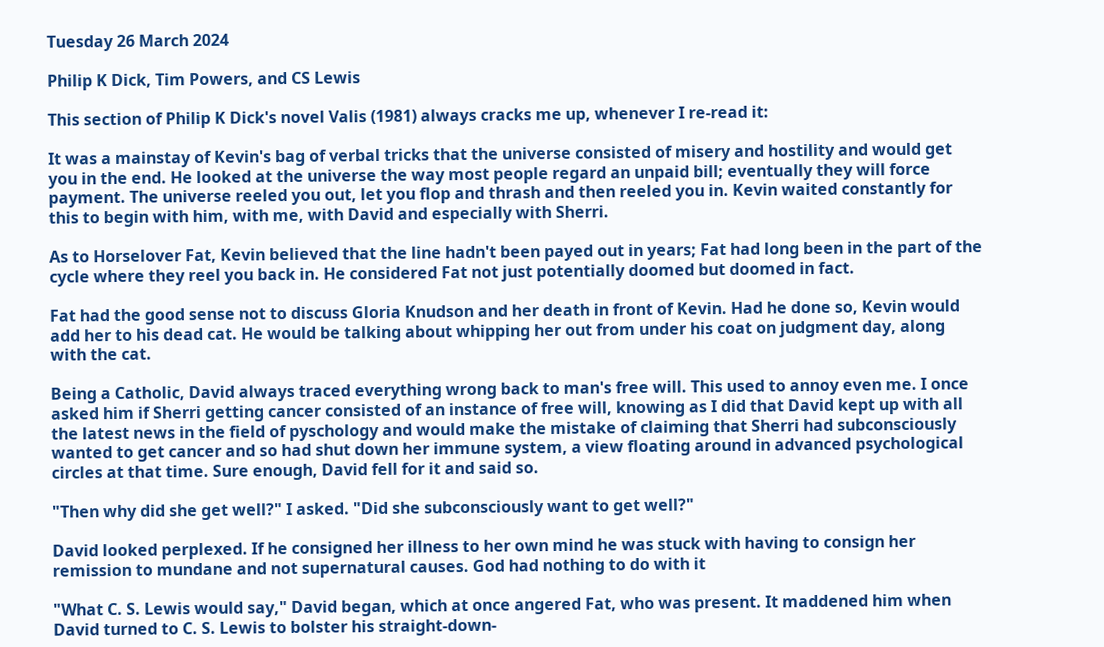Tuesday 26 March 2024

Philip K Dick, Tim Powers, and CS Lewis

This section of Philip K Dick's novel Valis (1981) always cracks me up, whenever I re-read it:

It was a mainstay of Kevin's bag of verbal tricks that the universe consisted of misery and hostility and would get you in the end. He looked at the universe the way most people regard an unpaid bill; eventually they will force payment. The universe reeled you out, let you flop and thrash and then reeled you in. Kevin waited constantly for this to begin with him, with me, with David and especially with Sherri.

As to Horselover Fat, Kevin believed that the line hadn't been payed out in years; Fat had long been in the part of the cycle where they reel you back in. He considered Fat not just potentially doomed but doomed in fact.

Fat had the good sense not to discuss Gloria Knudson and her death in front of Kevin. Had he done so, Kevin would add her to his dead cat. He would be talking about whipping her out from under his coat on judgment day, along with the cat.

Being a Catholic, David always traced everything wrong back to man's free will. This used to annoy even me. I once asked him if Sherri getting cancer consisted of an instance of free will, knowing as I did that David kept up with all the latest news in the field of pyschology and would make the mistake of claiming that Sherri had subconsciously wanted to get cancer and so had shut down her immune system, a view floating around in advanced psychological circles at that time. Sure enough, David fell for it and said so.

"Then why did she get well?" I asked. "Did she subconsciously want to get well?"

David looked perplexed. If he consigned her illness to her own mind he was stuck with having to consign her remission to mundane and not supernatural causes. God had nothing to do with it

"What C. S. Lewis would say," David began, which at once angered Fat, who was present. It maddened him when David turned to C. S. Lewis to bolster his straight-down-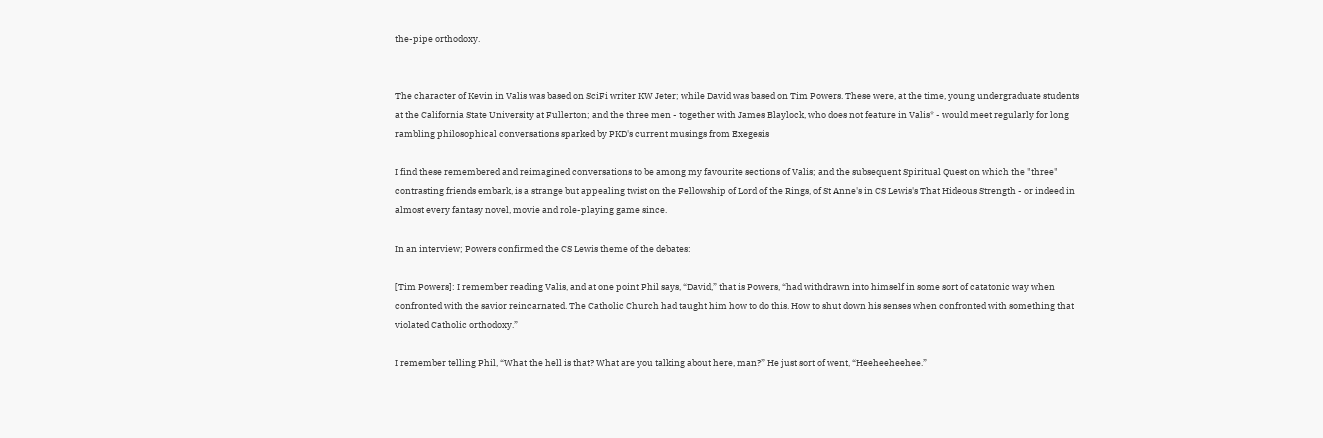the-pipe orthodoxy.


The character of Kevin in Valis was based on SciFi writer KW Jeter; while David was based on Tim Powers. These were, at the time, young undergraduate students at the California State University at Fullerton; and the three men - together with James Blaylock, who does not feature in Valis* - would meet regularly for long rambling philosophical conversations sparked by PKD's current musings from Exegesis

I find these remembered and reimagined conversations to be among my favourite sections of Valis; and the subsequent Spiritual Quest on which the "three" contrasting friends embark, is a strange but appealing twist on the Fellowship of Lord of the Rings, of St Anne's in CS Lewis's That Hideous Strength - or indeed in almost every fantasy novel, movie and role-playing game since.

In an interview; Powers confirmed the CS Lewis theme of the debates:

[Tim Powers]: I remember reading Valis, and at one point Phil says, “David,” that is Powers, “had withdrawn into himself in some sort of catatonic way when confronted with the savior reincarnated. The Catholic Church had taught him how to do this. How to shut down his senses when confronted with something that violated Catholic orthodoxy.”

I remember telling Phil, “What the hell is that? What are you talking about here, man?” He just sort of went, “Heeheeheehee.”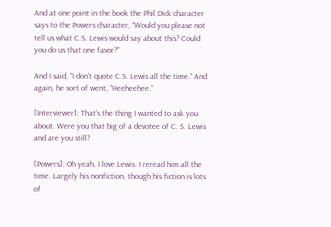And at one point in the book the Phil Dick character says to the Powers character, “Would you please not tell us what C.S. Lewis would say about this? Could you do us that one favor?”

And I said, “I don’t quote C.S. Lewis all the time.” And again, he sort of went, “Heeheehee.”

[Interviewer]: That’s the thing I wanted to ask you about. Were you that big of a devotee of C. S. Lewis and are you still?

[Powers]: Oh yeah, I love Lewis. I reread him all the time. Largely his nonfiction, though his fiction is lots of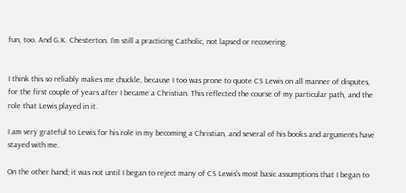fun, too. And G.K. Chesterton. I’m still a practicing Catholic, not lapsed or recovering.


I think this so reliably makes me chuckle, because I too was prone to quote CS Lewis on all manner of disputes, for the first couple of years after I became a Christian. This reflected the course of my particular path, and the role that Lewis played in it.

I am very grateful to Lewis for his role in my becoming a Christian, and several of his books and arguments have stayed with me.

On the other hand; it was not until I began to reject many of CS Lewis's most basic assumptions that I began to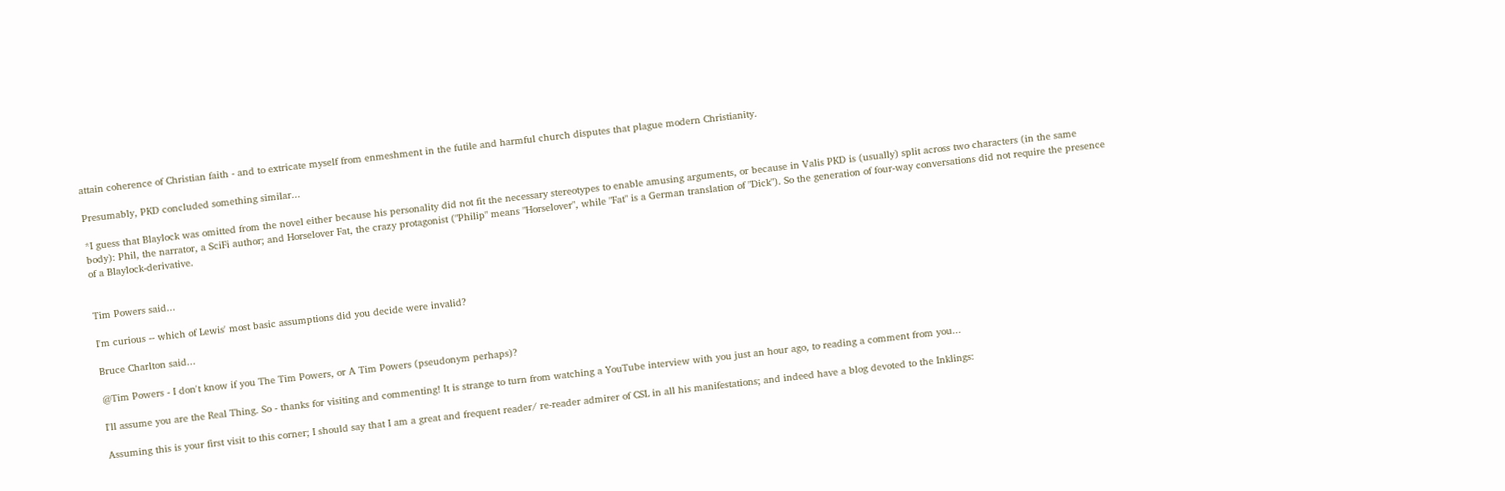attain coherence of Christian faith - and to extricate myself from enmeshment in the futile and harmful church disputes that plague modern Christianity.

Presumably, PKD concluded something similar...

*I guess that Blaylock was omitted from the novel either because his personality did not fit the necessary stereotypes to enable amusing arguments, or because in Valis PKD is (usually) split across two characters (in the same body): Phil, the narrator, a SciFi author; and Horselover Fat, the crazy protagonist ("Philip" means "Horselover", while "Fat" is a German translation of "Dick"). So the generation of four-way conversations did not require the presence of a Blaylock-derivative.


Tim Powers said...

I'm curious -- which of Lewis' most basic assumptions did you decide were invalid?

Bruce Charlton said...

@Tim Powers - I don't know if you The Tim Powers, or A Tim Powers (pseudonym perhaps)?

I'll assume you are the Real Thing. So - thanks for visiting and commenting! It is strange to turn from watching a YouTube interview with you just an hour ago, to reading a comment from you...

Assuming this is your first visit to this corner; I should say that I am a great and frequent reader/ re-reader admirer of CSL in all his manifestations; and indeed have a blog devoted to the Inklings: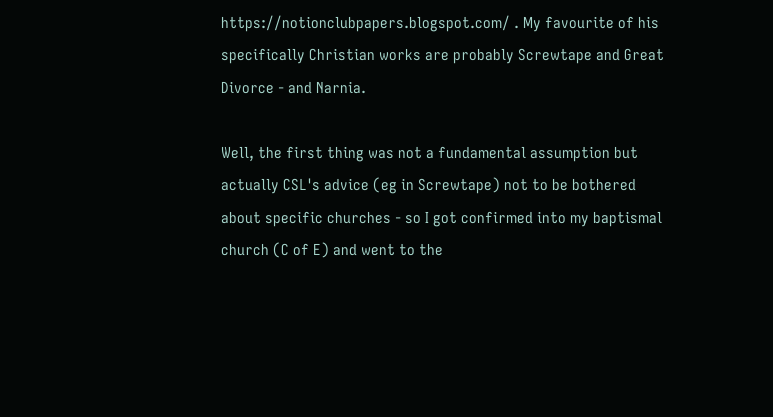https://notionclubpapers.blogspot.com/ . My favourite of his specifically Christian works are probably Screwtape and Great Divorce - and Narnia.

Well, the first thing was not a fundamental assumption but actually CSL's advice (eg in Screwtape) not to be bothered about specific churches - so I got confirmed into my baptismal church (C of E) and went to the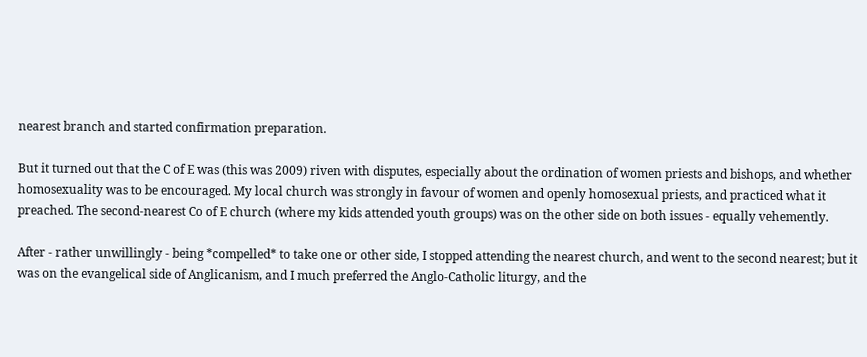nearest branch and started confirmation preparation.

But it turned out that the C of E was (this was 2009) riven with disputes, especially about the ordination of women priests and bishops, and whether homosexuality was to be encouraged. My local church was strongly in favour of women and openly homosexual priests, and practiced what it preached. The second-nearest Co of E church (where my kids attended youth groups) was on the other side on both issues - equally vehemently.

After - rather unwillingly - being *compelled* to take one or other side, I stopped attending the nearest church, and went to the second nearest; but it was on the evangelical side of Anglicanism, and I much preferred the Anglo-Catholic liturgy, and the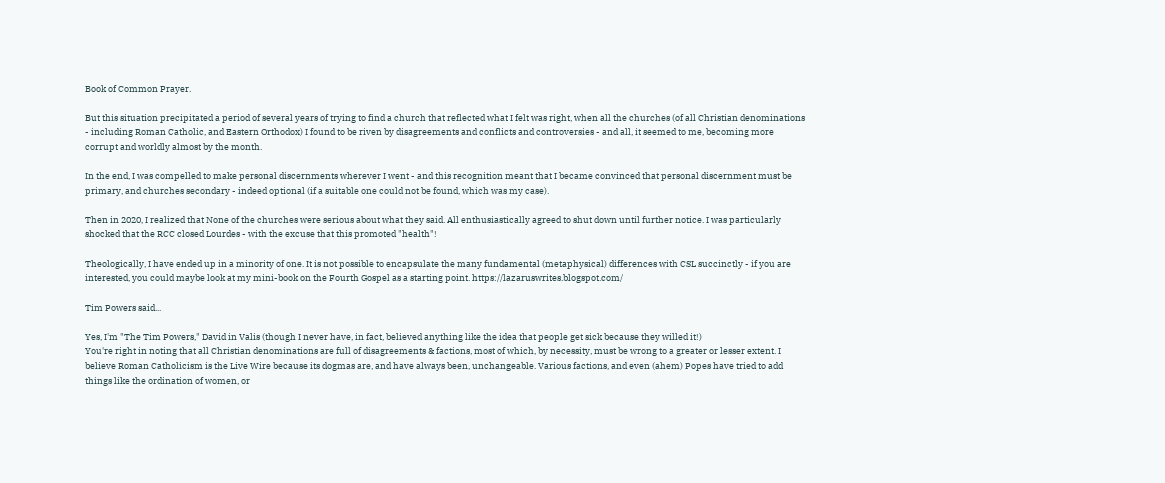Book of Common Prayer.

But this situation precipitated a period of several years of trying to find a church that reflected what I felt was right, when all the churches (of all Christian denominations - including Roman Catholic, and Eastern Orthodox) I found to be riven by disagreements and conflicts and controversies - and all, it seemed to me, becoming more corrupt and worldly almost by the month.

In the end, I was compelled to make personal discernments wherever I went - and this recognition meant that I became convinced that personal discernment must be primary, and churches secondary - indeed optional (if a suitable one could not be found, which was my case).

Then in 2020, I realized that None of the churches were serious about what they said. All enthusiastically agreed to shut down until further notice. I was particularly shocked that the RCC closed Lourdes - with the excuse that this promoted "health"!

Theologically, I have ended up in a minority of one. It is not possible to encapsulate the many fundamental (metaphysical) differences with CSL succinctly - if you are interested, you could maybe look at my mini-book on the Fourth Gospel as a starting point. https://lazaruswrites.blogspot.com/

Tim Powers said...

Yes, I'm "The Tim Powers," David in Valis (though I never have, in fact, believed anything like the idea that people get sick because they willed it!)
You're right in noting that all Christian denominations are full of disagreements & factions, most of which, by necessity, must be wrong to a greater or lesser extent. I believe Roman Catholicism is the Live Wire because its dogmas are, and have always been, unchangeable. Various factions, and even (ahem) Popes have tried to add things like the ordination of women, or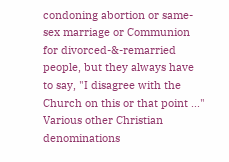condoning abortion or same-sex marriage or Communion for divorced-&-remarried people, but they always have to say, "I disagree with the Church on this or that point ..." Various other Christian denominations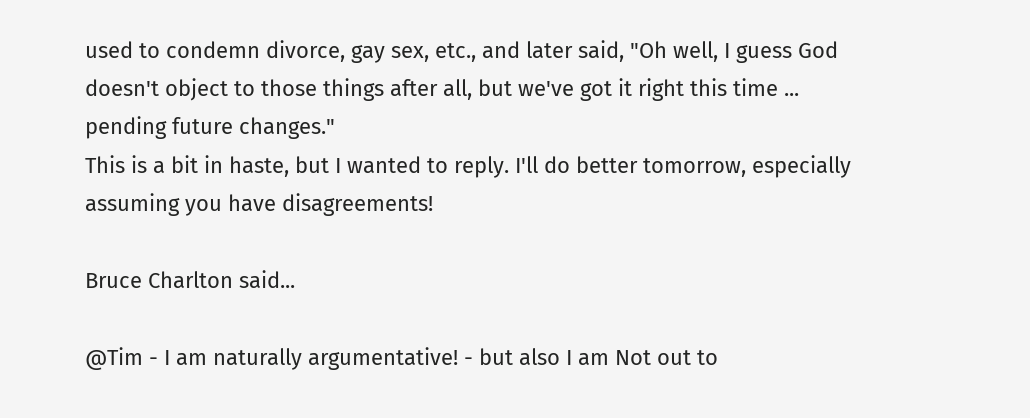used to condemn divorce, gay sex, etc., and later said, "Oh well, I guess God doesn't object to those things after all, but we've got it right this time ... pending future changes."
This is a bit in haste, but I wanted to reply. I'll do better tomorrow, especially assuming you have disagreements!

Bruce Charlton said...

@Tim - I am naturally argumentative! - but also I am Not out to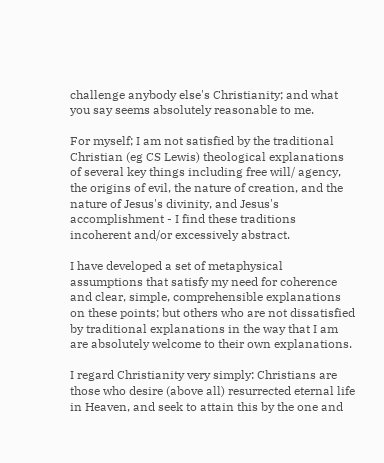challenge anybody else's Christianity; and what you say seems absolutely reasonable to me.

For myself; I am not satisfied by the traditional Christian (eg CS Lewis) theological explanations of several key things including free will/ agency, the origins of evil, the nature of creation, and the nature of Jesus's divinity, and Jesus's accomplishment - I find these traditions incoherent and/or excessively abstract.

I have developed a set of metaphysical assumptions that satisfy my need for coherence and clear, simple, comprehensible explanations on these points; but others who are not dissatisfied by traditional explanations in the way that I am are absolutely welcome to their own explanations.

I regard Christianity very simply: Christians are those who desire (above all) resurrected eternal life in Heaven, and seek to attain this by the one and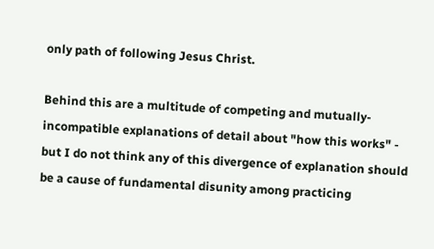only path of following Jesus Christ.

Behind this are a multitude of competing and mutually-incompatible explanations of detail about "how this works" - but I do not think any of this divergence of explanation should be a cause of fundamental disunity among practicing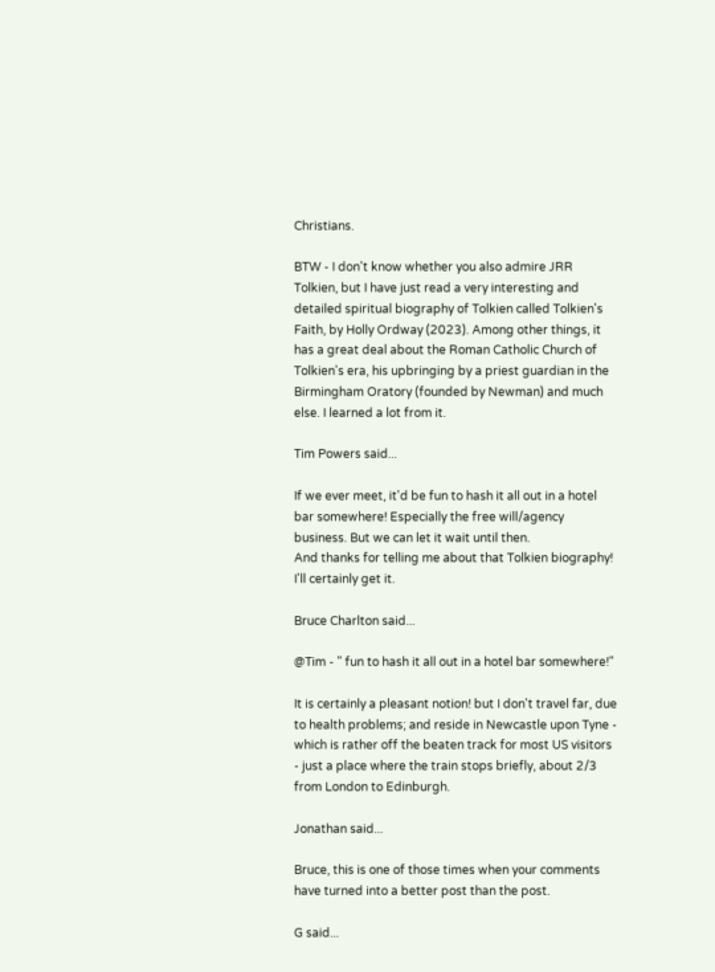Christians.

BTW - I don't know whether you also admire JRR Tolkien, but I have just read a very interesting and detailed spiritual biography of Tolkien called Tolkien's Faith, by Holly Ordway (2023). Among other things, it has a great deal about the Roman Catholic Church of Tolkien's era, his upbringing by a priest guardian in the Birmingham Oratory (founded by Newman) and much else. I learned a lot from it.

Tim Powers said...

If we ever meet, it'd be fun to hash it all out in a hotel bar somewhere! Especially the free will/agency business. But we can let it wait until then.
And thanks for telling me about that Tolkien biography! I'll certainly get it.

Bruce Charlton said...

@Tim - " fun to hash it all out in a hotel bar somewhere!"

It is certainly a pleasant notion! but I don't travel far, due to health problems; and reside in Newcastle upon Tyne - which is rather off the beaten track for most US visitors - just a place where the train stops briefly, about 2/3 from London to Edinburgh.

Jonathan said...

Bruce, this is one of those times when your comments have turned into a better post than the post.

G said...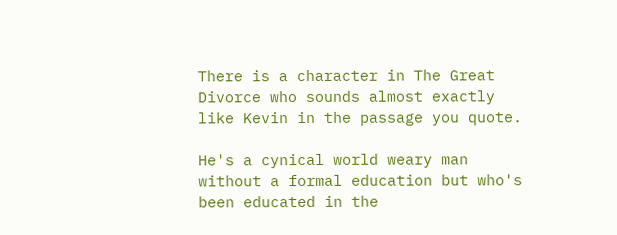There is a character in The Great Divorce who sounds almost exactly like Kevin in the passage you quote.

He's a cynical world weary man without a formal education but who's been educated in the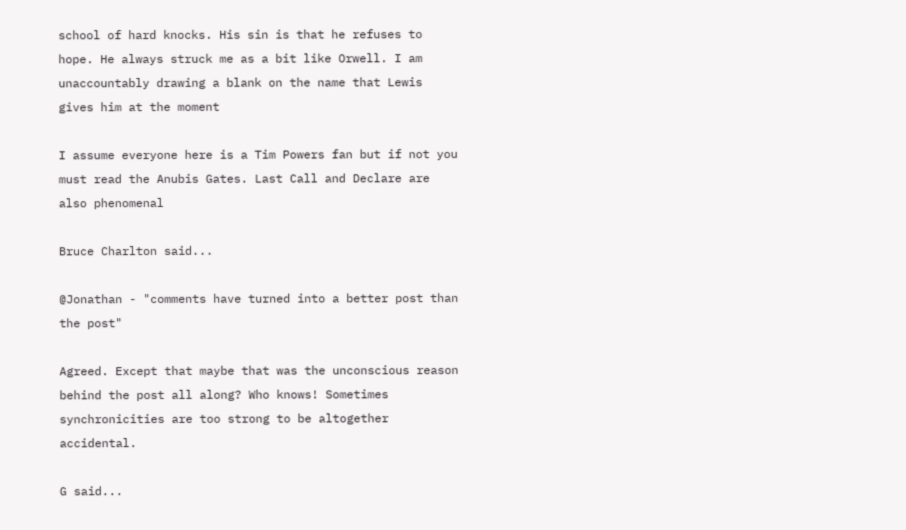school of hard knocks. His sin is that he refuses to hope. He always struck me as a bit like Orwell. I am unaccountably drawing a blank on the name that Lewis gives him at the moment

I assume everyone here is a Tim Powers fan but if not you must read the Anubis Gates. Last Call and Declare are also phenomenal

Bruce Charlton said...

@Jonathan - "comments have turned into a better post than the post"

Agreed. Except that maybe that was the unconscious reason behind the post all along? Who knows! Sometimes synchronicities are too strong to be altogether accidental.

G said...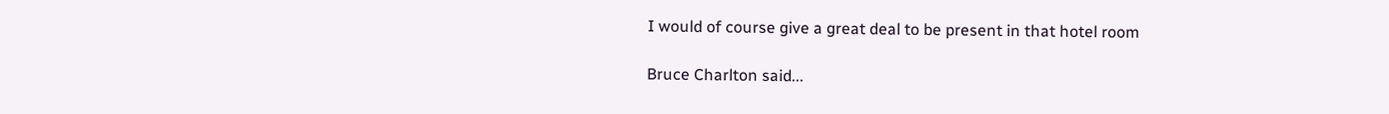I would of course give a great deal to be present in that hotel room

Bruce Charlton said...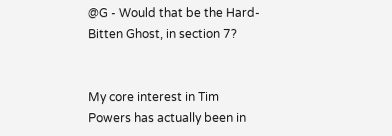@G - Would that be the Hard-Bitten Ghost, in section 7?


My core interest in Tim Powers has actually been in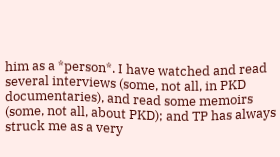him as a *person*. I have watched and read several interviews (some, not all, in PKD documentaries), and read some memoirs (some, not all, about PKD); and TP has always struck me as a very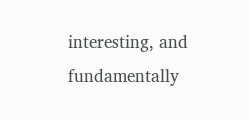interesting, and fundamentally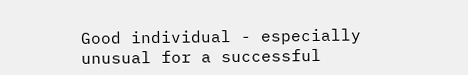Good individual - especially unusual for a successful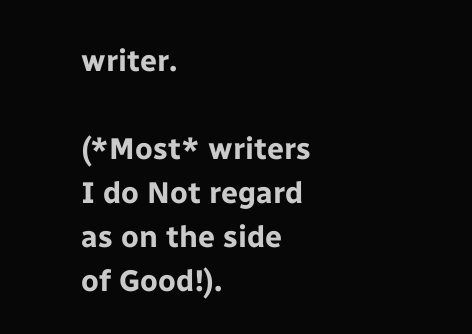writer.

(*Most* writers I do Not regard as on the side of Good!).